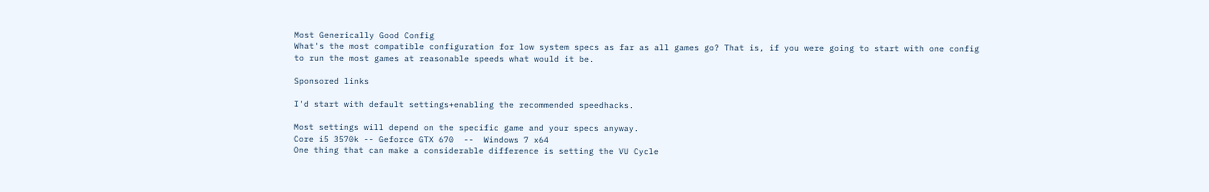Most Generically Good Config
What's the most compatible configuration for low system specs as far as all games go? That is, if you were going to start with one config to run the most games at reasonable speeds what would it be.

Sponsored links

I'd start with default settings+enabling the recommended speedhacks.

Most settings will depend on the specific game and your specs anyway.
Core i5 3570k -- Geforce GTX 670  --  Windows 7 x64
One thing that can make a considerable difference is setting the VU Cycle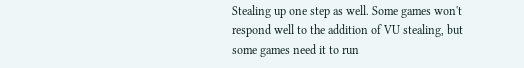Stealing up one step as well. Some games won't respond well to the addition of VU stealing, but some games need it to run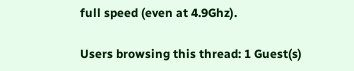full speed (even at 4.9Ghz).

Users browsing this thread: 1 Guest(s)